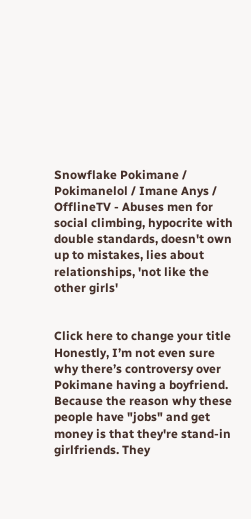Snowflake Pokimane / Pokimanelol / Imane Anys / OfflineTV - Abuses men for social climbing, hypocrite with double standards, doesn't own up to mistakes, lies about relationships, 'not like the other girls'


Click here to change your title
Honestly, I’m not even sure why there’s controversy over Pokimane having a boyfriend.
Because the reason why these people have "jobs" and get money is that they're stand-in girlfriends. They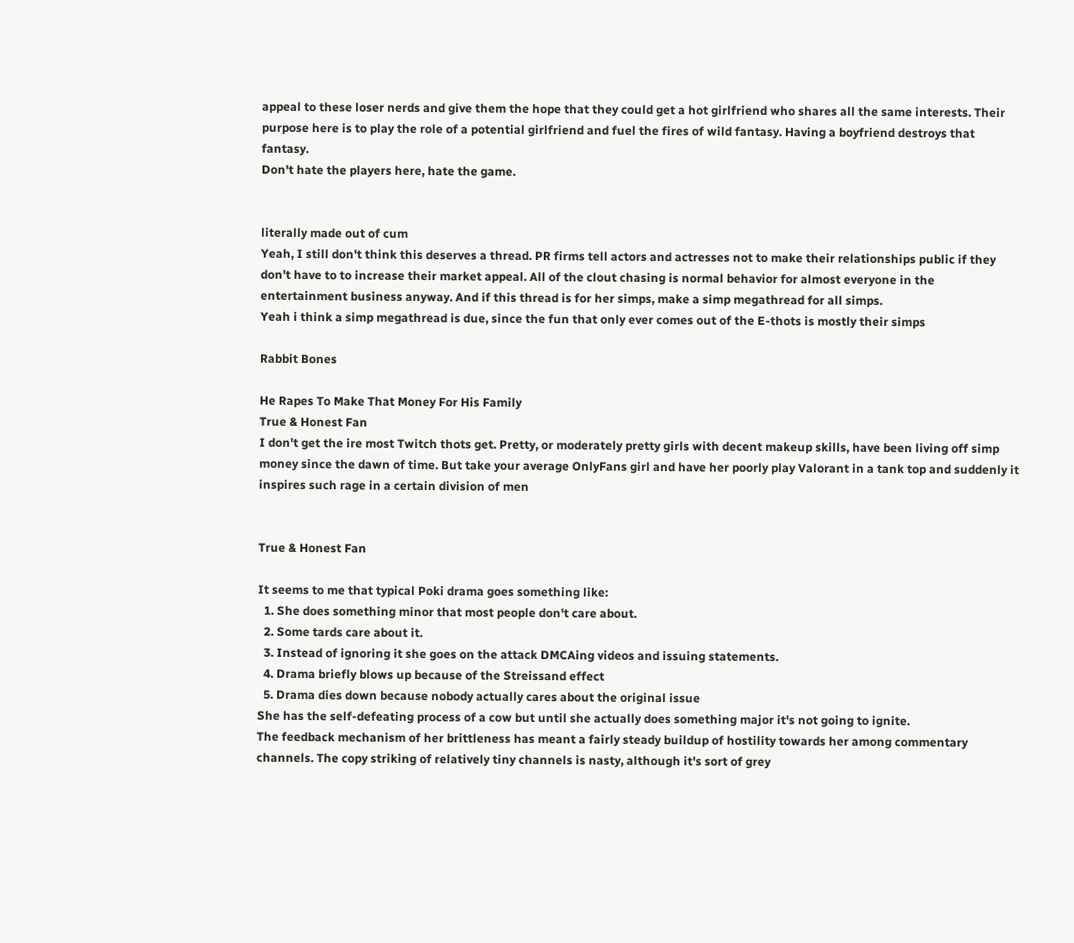appeal to these loser nerds and give them the hope that they could get a hot girlfriend who shares all the same interests. Their purpose here is to play the role of a potential girlfriend and fuel the fires of wild fantasy. Having a boyfriend destroys that fantasy.
Don't hate the players here, hate the game.


literally made out of cum
Yeah, I still don't think this deserves a thread. PR firms tell actors and actresses not to make their relationships public if they don't have to to increase their market appeal. All of the clout chasing is normal behavior for almost everyone in the entertainment business anyway. And if this thread is for her simps, make a simp megathread for all simps.
Yeah i think a simp megathread is due, since the fun that only ever comes out of the E-thots is mostly their simps

Rabbit Bones

He Rapes To Make That Money For His Family
True & Honest Fan
I don't get the ire most Twitch thots get. Pretty, or moderately pretty girls with decent makeup skills, have been living off simp money since the dawn of time. But take your average OnlyFans girl and have her poorly play Valorant in a tank top and suddenly it inspires such rage in a certain division of men


True & Honest Fan

It seems to me that typical Poki drama goes something like:
  1. She does something minor that most people don't care about.
  2. Some tards care about it.
  3. Instead of ignoring it she goes on the attack DMCAing videos and issuing statements.
  4. Drama briefly blows up because of the Streissand effect
  5. Drama dies down because nobody actually cares about the original issue
She has the self-defeating process of a cow but until she actually does something major it's not going to ignite.
The feedback mechanism of her brittleness has meant a fairly steady buildup of hostility towards her among commentary channels. The copy striking of relatively tiny channels is nasty, although it's sort of grey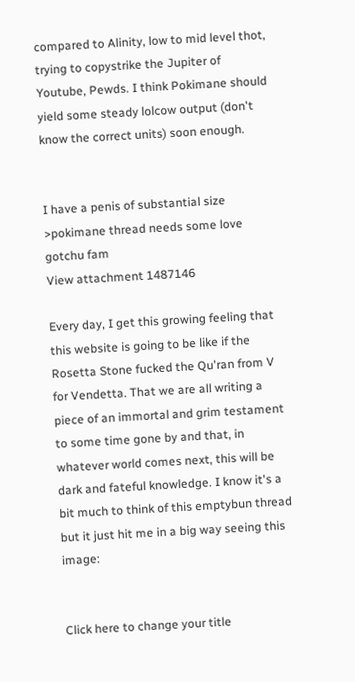compared to Alinity, low to mid level thot, trying to copystrike the Jupiter of Youtube, Pewds. I think Pokimane should yield some steady lolcow output (don't know the correct units) soon enough.


I have a penis of substantial size
>pokimane thread needs some love
gotchu fam
View attachment 1487146

Every day, I get this growing feeling that this website is going to be like if the Rosetta Stone fucked the Qu'ran from V for Vendetta. That we are all writing a piece of an immortal and grim testament to some time gone by and that, in whatever world comes next, this will be dark and fateful knowledge. I know it's a bit much to think of this emptybun thread but it just hit me in a big way seeing this image:


Click here to change your title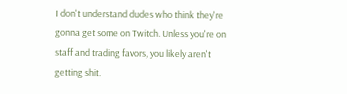I don't understand dudes who think they're gonna get some on Twitch. Unless you're on staff and trading favors, you likely aren't getting shit.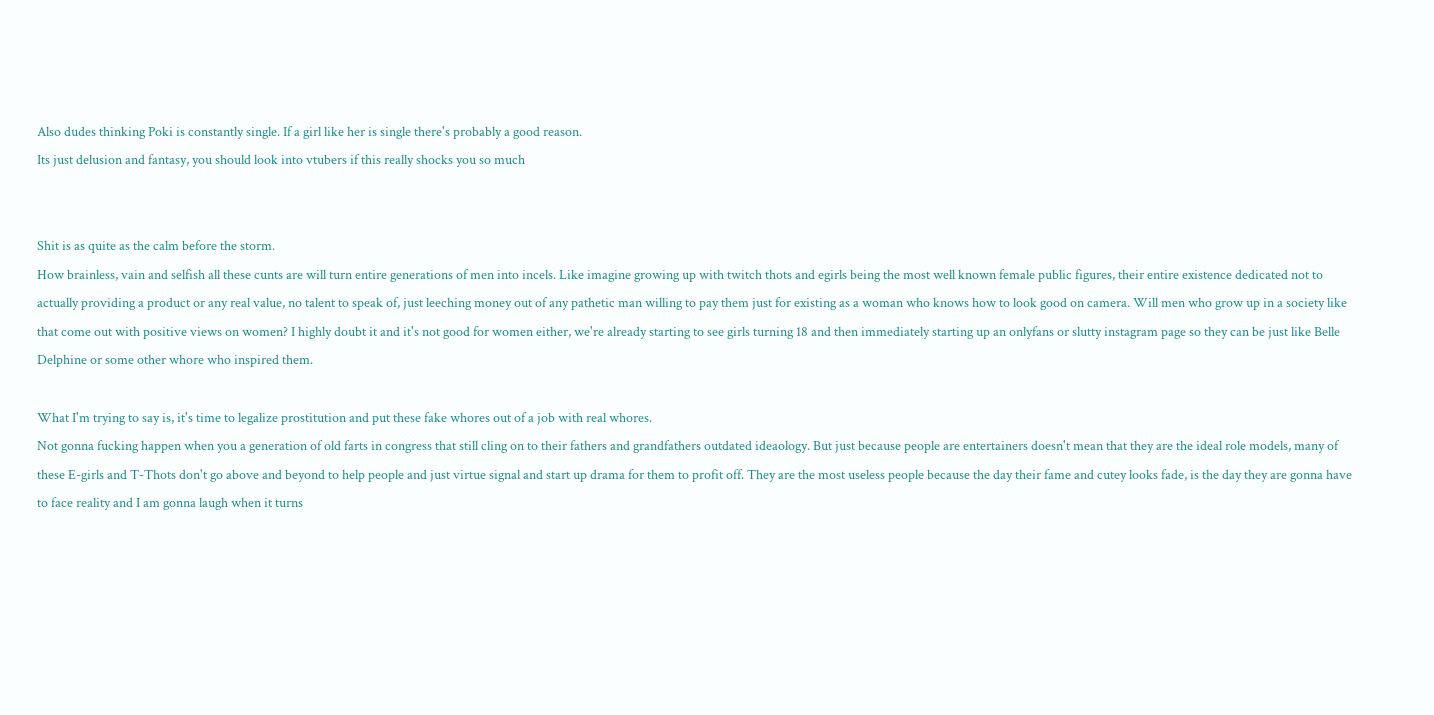Also dudes thinking Poki is constantly single. If a girl like her is single there's probably a good reason.
Its just delusion and fantasy, you should look into vtubers if this really shocks you so much


Shit is as quite as the calm before the storm.
How brainless, vain and selfish all these cunts are will turn entire generations of men into incels. Like imagine growing up with twitch thots and egirls being the most well known female public figures, their entire existence dedicated not to actually providing a product or any real value, no talent to speak of, just leeching money out of any pathetic man willing to pay them just for existing as a woman who knows how to look good on camera. Will men who grow up in a society like that come out with positive views on women? I highly doubt it and it's not good for women either, we're already starting to see girls turning 18 and then immediately starting up an onlyfans or slutty instagram page so they can be just like Belle Delphine or some other whore who inspired them.

What I'm trying to say is, it's time to legalize prostitution and put these fake whores out of a job with real whores.
Not gonna fucking happen when you a generation of old farts in congress that still cling on to their fathers and grandfathers outdated ideaology. But just because people are entertainers doesn't mean that they are the ideal role models, many of these E-girls and T-Thots don't go above and beyond to help people and just virtue signal and start up drama for them to profit off. They are the most useless people because the day their fame and cutey looks fade, is the day they are gonna have to face reality and I am gonna laugh when it turns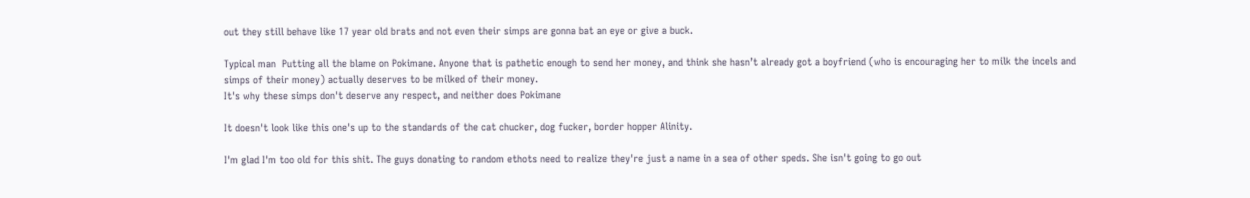out they still behave like 17 year old brats and not even their simps are gonna bat an eye or give a buck.

Typical man  Putting all the blame on Pokimane. Anyone that is pathetic enough to send her money, and think she hasn’t already got a boyfriend (who is encouraging her to milk the incels and simps of their money) actually deserves to be milked of their money.
It's why these simps don't deserve any respect, and neither does Pokimane

It doesn't look like this one's up to the standards of the cat chucker, dog fucker, border hopper Alinity.

I'm glad I'm too old for this shit. The guys donating to random ethots need to realize they're just a name in a sea of other speds. She isn't going to go out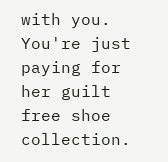with you. You're just paying for her guilt free shoe collection.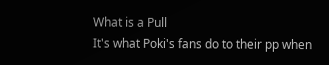What is a Pull
It's what Poki's fans do to their pp when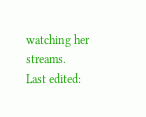watching her streams.
Last edited: